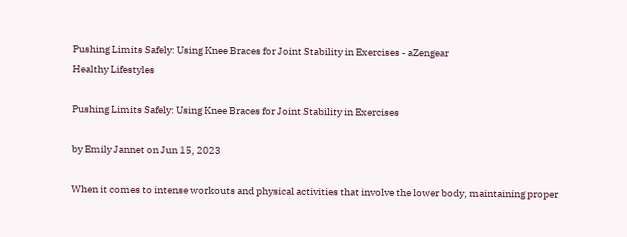Pushing Limits Safely: Using Knee Braces for Joint Stability in Exercises - aZengear
Healthy Lifestyles

Pushing Limits Safely: Using Knee Braces for Joint Stability in Exercises

by Emily Jannet on Jun 15, 2023

When it comes to intense workouts and physical activities that involve the lower body, maintaining proper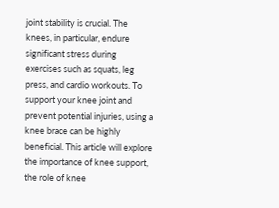joint stability is crucial. The knees, in particular, endure significant stress during exercises such as squats, leg press, and cardio workouts. To support your knee joint and prevent potential injuries, using a knee brace can be highly beneficial. This article will explore the importance of knee support, the role of knee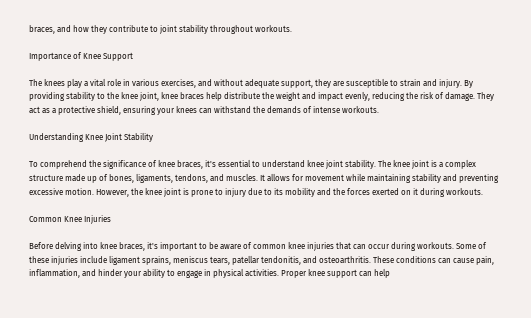braces, and how they contribute to joint stability throughout workouts.

Importance of Knee Support

The knees play a vital role in various exercises, and without adequate support, they are susceptible to strain and injury. By providing stability to the knee joint, knee braces help distribute the weight and impact evenly, reducing the risk of damage. They act as a protective shield, ensuring your knees can withstand the demands of intense workouts.

Understanding Knee Joint Stability

To comprehend the significance of knee braces, it's essential to understand knee joint stability. The knee joint is a complex structure made up of bones, ligaments, tendons, and muscles. It allows for movement while maintaining stability and preventing excessive motion. However, the knee joint is prone to injury due to its mobility and the forces exerted on it during workouts.

Common Knee Injuries

Before delving into knee braces, it's important to be aware of common knee injuries that can occur during workouts. Some of these injuries include ligament sprains, meniscus tears, patellar tendonitis, and osteoarthritis. These conditions can cause pain, inflammation, and hinder your ability to engage in physical activities. Proper knee support can help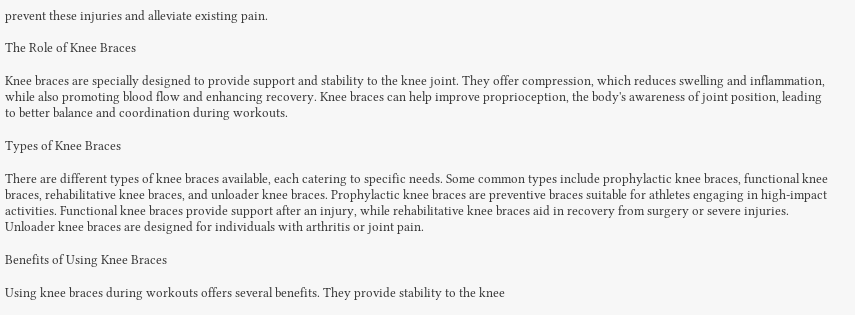prevent these injuries and alleviate existing pain.

The Role of Knee Braces

Knee braces are specially designed to provide support and stability to the knee joint. They offer compression, which reduces swelling and inflammation, while also promoting blood flow and enhancing recovery. Knee braces can help improve proprioception, the body's awareness of joint position, leading to better balance and coordination during workouts.

Types of Knee Braces

There are different types of knee braces available, each catering to specific needs. Some common types include prophylactic knee braces, functional knee braces, rehabilitative knee braces, and unloader knee braces. Prophylactic knee braces are preventive braces suitable for athletes engaging in high-impact activities. Functional knee braces provide support after an injury, while rehabilitative knee braces aid in recovery from surgery or severe injuries. Unloader knee braces are designed for individuals with arthritis or joint pain.

Benefits of Using Knee Braces

Using knee braces during workouts offers several benefits. They provide stability to the knee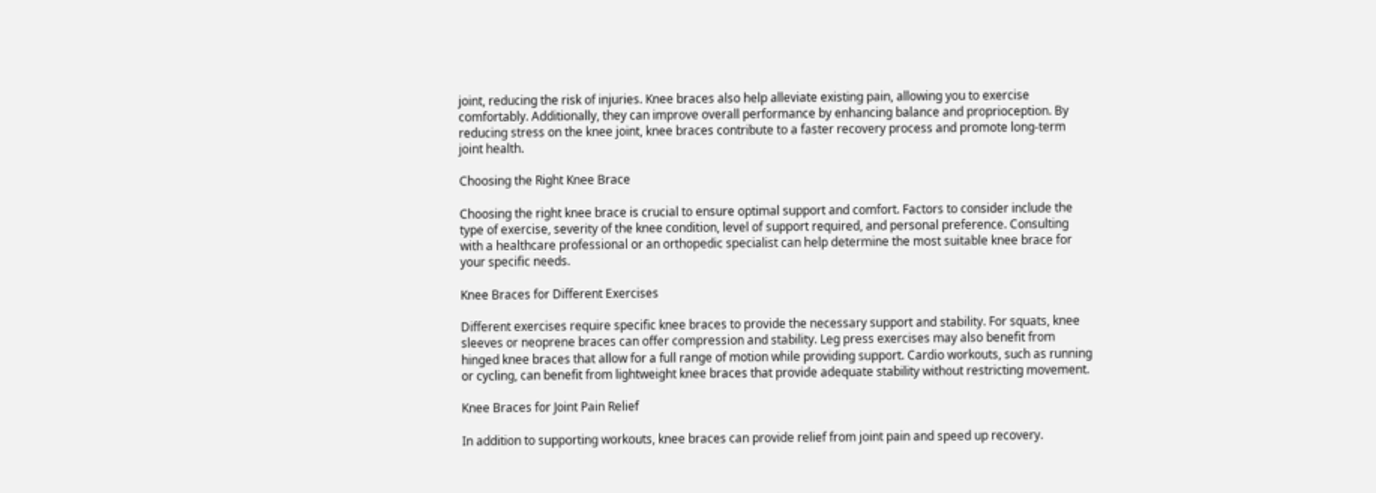joint, reducing the risk of injuries. Knee braces also help alleviate existing pain, allowing you to exercise comfortably. Additionally, they can improve overall performance by enhancing balance and proprioception. By reducing stress on the knee joint, knee braces contribute to a faster recovery process and promote long-term joint health.

Choosing the Right Knee Brace

Choosing the right knee brace is crucial to ensure optimal support and comfort. Factors to consider include the type of exercise, severity of the knee condition, level of support required, and personal preference. Consulting with a healthcare professional or an orthopedic specialist can help determine the most suitable knee brace for your specific needs.

Knee Braces for Different Exercises

Different exercises require specific knee braces to provide the necessary support and stability. For squats, knee sleeves or neoprene braces can offer compression and stability. Leg press exercises may also benefit from hinged knee braces that allow for a full range of motion while providing support. Cardio workouts, such as running or cycling, can benefit from lightweight knee braces that provide adequate stability without restricting movement.

Knee Braces for Joint Pain Relief

In addition to supporting workouts, knee braces can provide relief from joint pain and speed up recovery.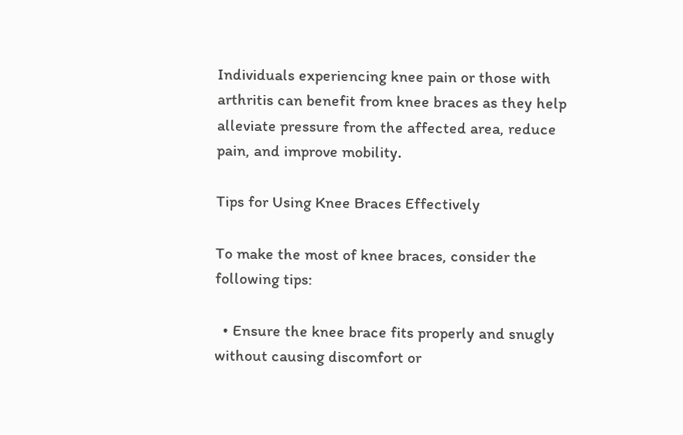Individuals experiencing knee pain or those with arthritis can benefit from knee braces as they help alleviate pressure from the affected area, reduce pain, and improve mobility.

Tips for Using Knee Braces Effectively

To make the most of knee braces, consider the following tips:

  • Ensure the knee brace fits properly and snugly without causing discomfort or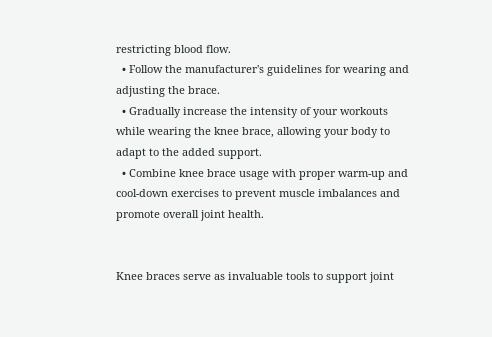restricting blood flow.
  • Follow the manufacturer's guidelines for wearing and adjusting the brace.
  • Gradually increase the intensity of your workouts while wearing the knee brace, allowing your body to adapt to the added support.
  • Combine knee brace usage with proper warm-up and cool-down exercises to prevent muscle imbalances and promote overall joint health.


Knee braces serve as invaluable tools to support joint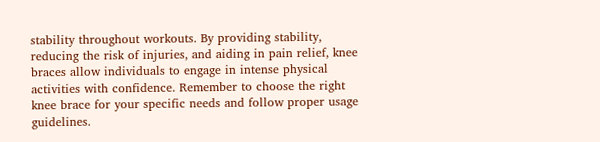stability throughout workouts. By providing stability, reducing the risk of injuries, and aiding in pain relief, knee braces allow individuals to engage in intense physical activities with confidence. Remember to choose the right knee brace for your specific needs and follow proper usage guidelines.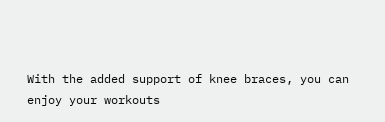With the added support of knee braces, you can enjoy your workouts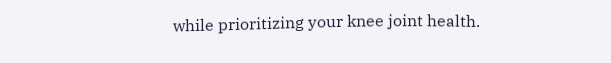while prioritizing your knee joint health.